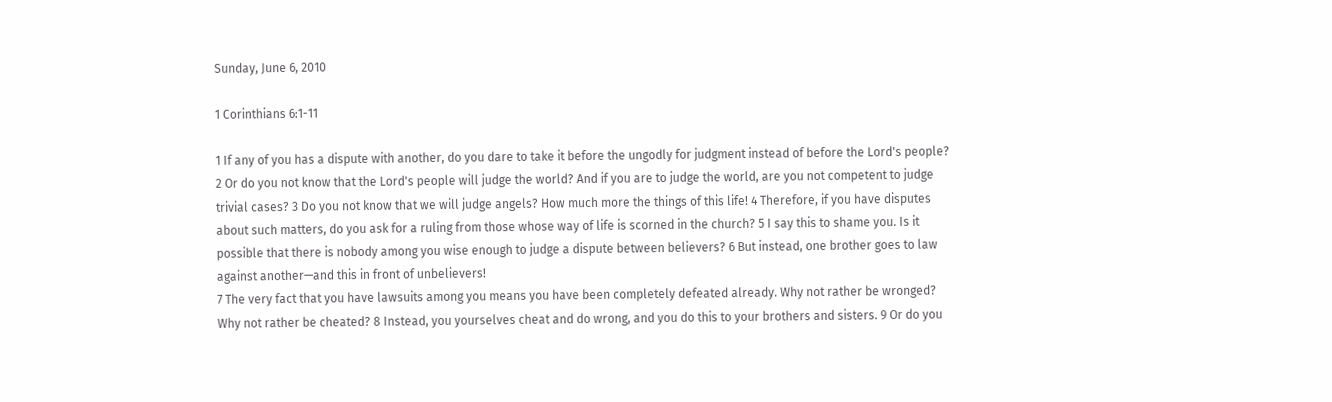Sunday, June 6, 2010

1 Corinthians 6:1-11

1 If any of you has a dispute with another, do you dare to take it before the ungodly for judgment instead of before the Lord's people? 2 Or do you not know that the Lord's people will judge the world? And if you are to judge the world, are you not competent to judge trivial cases? 3 Do you not know that we will judge angels? How much more the things of this life! 4 Therefore, if you have disputes about such matters, do you ask for a ruling from those whose way of life is scorned in the church? 5 I say this to shame you. Is it possible that there is nobody among you wise enough to judge a dispute between believers? 6 But instead, one brother goes to law against another—and this in front of unbelievers!
7 The very fact that you have lawsuits among you means you have been completely defeated already. Why not rather be wronged? Why not rather be cheated? 8 Instead, you yourselves cheat and do wrong, and you do this to your brothers and sisters. 9 Or do you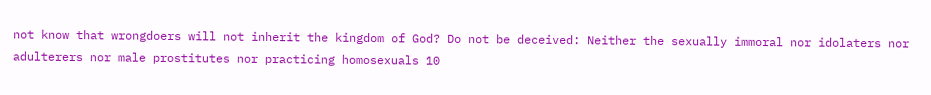not know that wrongdoers will not inherit the kingdom of God? Do not be deceived: Neither the sexually immoral nor idolaters nor adulterers nor male prostitutes nor practicing homosexuals 10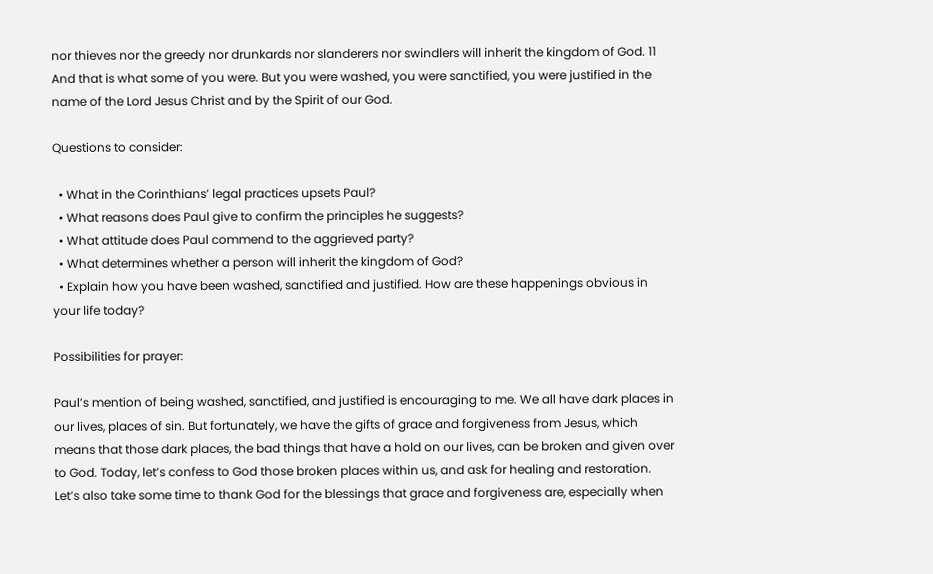nor thieves nor the greedy nor drunkards nor slanderers nor swindlers will inherit the kingdom of God. 11 And that is what some of you were. But you were washed, you were sanctified, you were justified in the name of the Lord Jesus Christ and by the Spirit of our God.

Questions to consider:

  • What in the Corinthians’ legal practices upsets Paul?
  • What reasons does Paul give to confirm the principles he suggests?
  • What attitude does Paul commend to the aggrieved party?
  • What determines whether a person will inherit the kingdom of God?
  • Explain how you have been washed, sanctified and justified. How are these happenings obvious in your life today?

Possibilities for prayer:

Paul’s mention of being washed, sanctified, and justified is encouraging to me. We all have dark places in our lives, places of sin. But fortunately, we have the gifts of grace and forgiveness from Jesus, which means that those dark places, the bad things that have a hold on our lives, can be broken and given over to God. Today, let’s confess to God those broken places within us, and ask for healing and restoration. Let’s also take some time to thank God for the blessings that grace and forgiveness are, especially when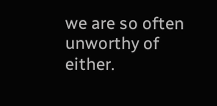we are so often unworthy of either.